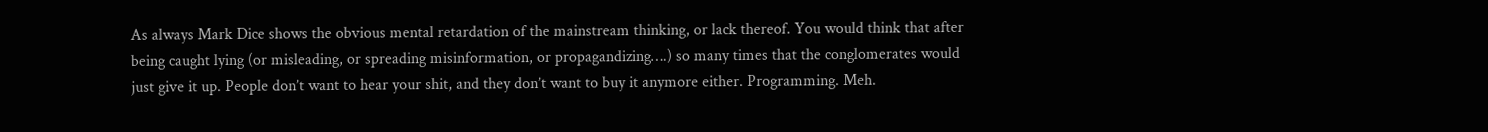As always Mark Dice shows the obvious mental retardation of the mainstream thinking, or lack thereof. You would think that after being caught lying (or misleading, or spreading misinformation, or propagandizing….) so many times that the conglomerates would just give it up. People don’t want to hear your shit, and they don’t want to buy it anymore either. Programming. Meh.